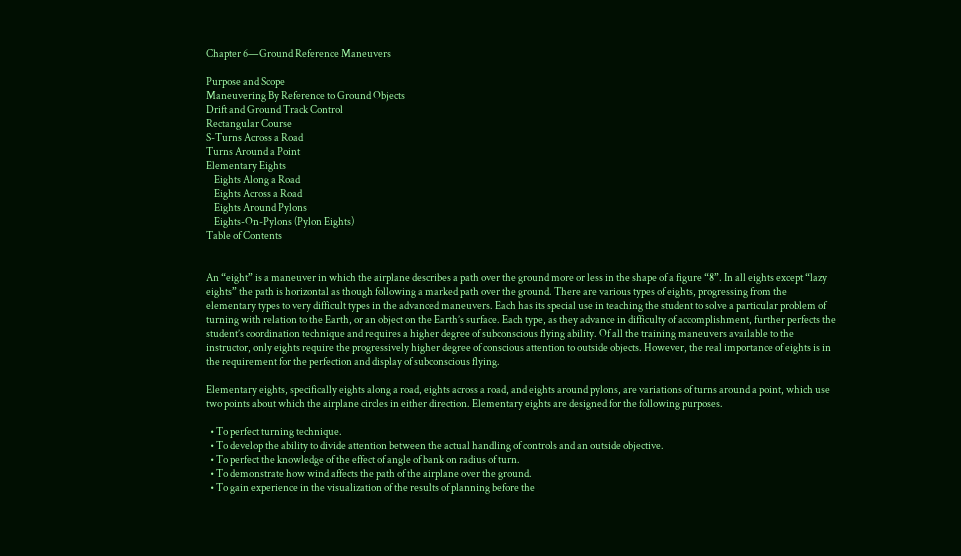Chapter 6—Ground Reference Maneuvers

Purpose and Scope
Maneuvering By Reference to Ground Objects
Drift and Ground Track Control
Rectangular Course
S-Turns Across a Road
Turns Around a Point
Elementary Eights
    Eights Along a Road
    Eights Across a Road
    Eights Around Pylons
    Eights-On-Pylons (Pylon Eights)
Table of Contents


An “eight” is a maneuver in which the airplane describes a path over the ground more or less in the shape of a figure “8”. In all eights except “lazy eights” the path is horizontal as though following a marked path over the ground. There are various types of eights, progressing from the elementary types to very difficult types in the advanced maneuvers. Each has its special use in teaching the student to solve a particular problem of turning with relation to the Earth, or an object on the Earth’s surface. Each type, as they advance in difficulty of accomplishment, further perfects the student’s coordination technique and requires a higher degree of subconscious flying ability. Of all the training maneuvers available to the instructor, only eights require the progressively higher degree of conscious attention to outside objects. However, the real importance of eights is in the requirement for the perfection and display of subconscious flying.

Elementary eights, specifically eights along a road, eights across a road, and eights around pylons, are variations of turns around a point, which use two points about which the airplane circles in either direction. Elementary eights are designed for the following purposes.

  • To perfect turning technique.
  • To develop the ability to divide attention between the actual handling of controls and an outside objective.
  • To perfect the knowledge of the effect of angle of bank on radius of turn.
  • To demonstrate how wind affects the path of the airplane over the ground.
  • To gain experience in the visualization of the results of planning before the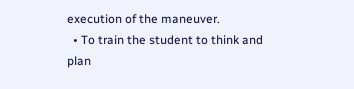execution of the maneuver.
  • To train the student to think and plan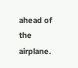ahead of the airplane.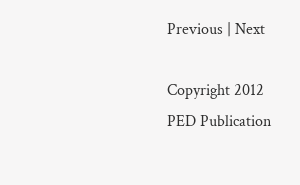Previous | Next

Copyright 2012
PED Publication